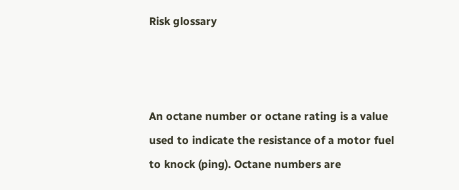Risk glossary



An octane number or octane rating is a value used to indicate the resistance of a motor fuel to knock (ping). Octane numbers are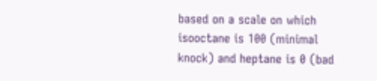based on a scale on which isooctane is 100 (minimal knock) and heptane is 0 (bad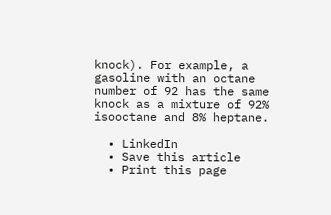knock). For example, a gasoline with an octane number of 92 has the same knock as a mixture of 92% isooctane and 8% heptane.

  • LinkedIn
  • Save this article
  • Print this page